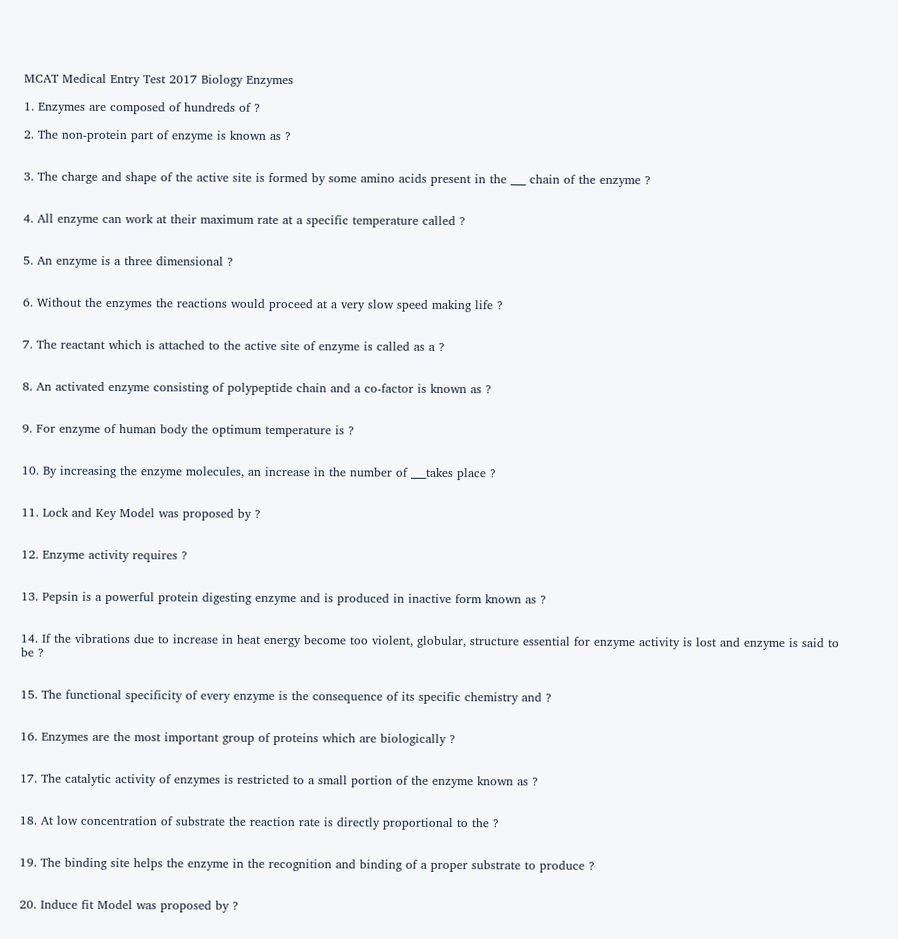MCAT Medical Entry Test 2017 Biology Enzymes

1. Enzymes are composed of hundreds of ?

2. The non-protein part of enzyme is known as ?


3. The charge and shape of the active site is formed by some amino acids present in the ___ chain of the enzyme ?


4. All enzyme can work at their maximum rate at a specific temperature called ?


5. An enzyme is a three dimensional ?


6. Without the enzymes the reactions would proceed at a very slow speed making life ?


7. The reactant which is attached to the active site of enzyme is called as a ?


8. An activated enzyme consisting of polypeptide chain and a co-factor is known as ?


9. For enzyme of human body the optimum temperature is ?


10. By increasing the enzyme molecules, an increase in the number of ___takes place ?


11. Lock and Key Model was proposed by ?


12. Enzyme activity requires ?


13. Pepsin is a powerful protein digesting enzyme and is produced in inactive form known as ?


14. If the vibrations due to increase in heat energy become too violent, globular, structure essential for enzyme activity is lost and enzyme is said to be ?


15. The functional specificity of every enzyme is the consequence of its specific chemistry and ?


16. Enzymes are the most important group of proteins which are biologically ?


17. The catalytic activity of enzymes is restricted to a small portion of the enzyme known as ?


18. At low concentration of substrate the reaction rate is directly proportional to the ?


19. The binding site helps the enzyme in the recognition and binding of a proper substrate to produce ?


20. Induce fit Model was proposed by ?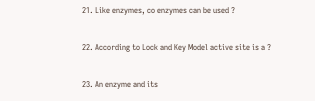21. Like enzymes, co enzymes can be used ?


22. According to Lock and Key Model active site is a ?


23. An enzyme and its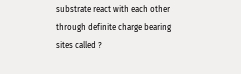substrate react with each other through definite charge bearing sites called ?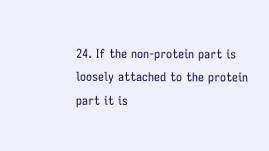24. If the non-protein part is loosely attached to the protein part it is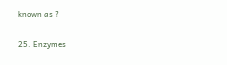known as ?


25. Enzymes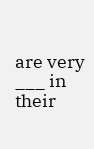are very ___ in their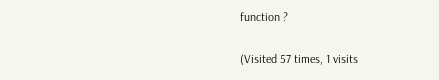function ?

(Visited 57 times, 1 visits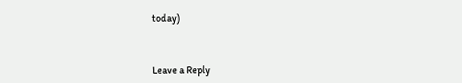today)



Leave a Reply